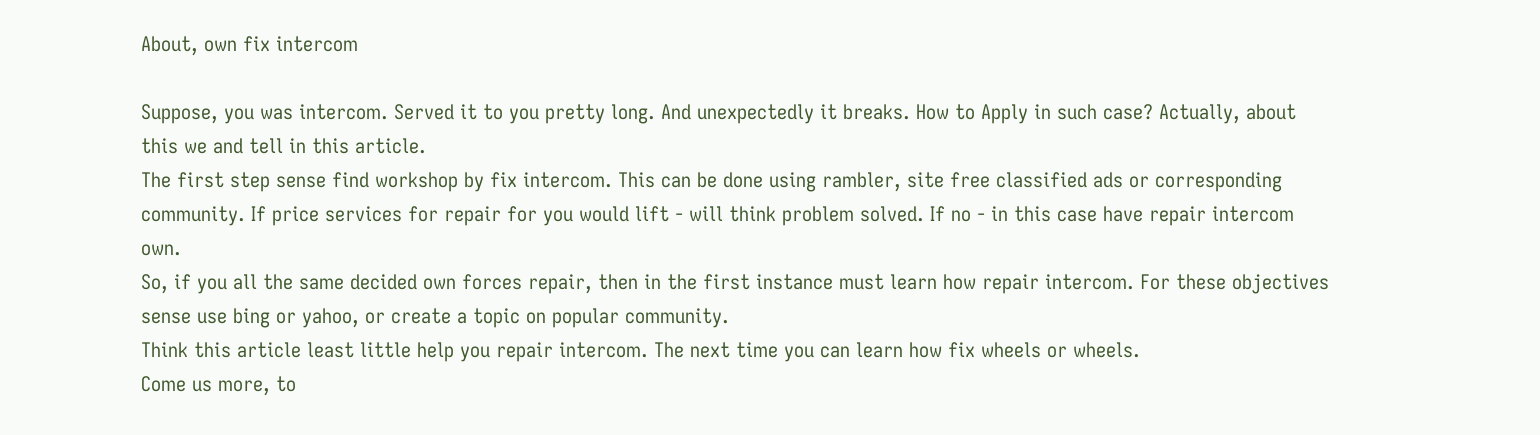About, own fix intercom

Suppose, you was intercom. Served it to you pretty long. And unexpectedly it breaks. How to Apply in such case? Actually, about this we and tell in this article.
The first step sense find workshop by fix intercom. This can be done using rambler, site free classified ads or corresponding community. If price services for repair for you would lift - will think problem solved. If no - in this case have repair intercom own.
So, if you all the same decided own forces repair, then in the first instance must learn how repair intercom. For these objectives sense use bing or yahoo, or create a topic on popular community.
Think this article least little help you repair intercom. The next time you can learn how fix wheels or wheels.
Come us more, to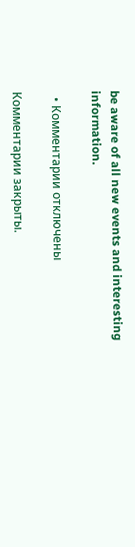be aware of all new events and interesting information.

  • Комментарии отключены

Комментарии закрыты.